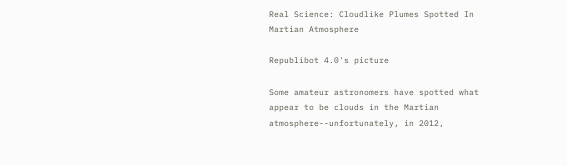Real Science: Cloudlike Plumes Spotted In Martian Atmosphere

Republibot 4.0's picture

Some amateur astronomers have spotted what appear to be clouds in the Martian atmosphere--unfortunately, in 2012,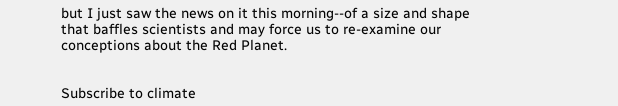but I just saw the news on it this morning--of a size and shape that baffles scientists and may force us to re-examine our conceptions about the Red Planet.


Subscribe to climate